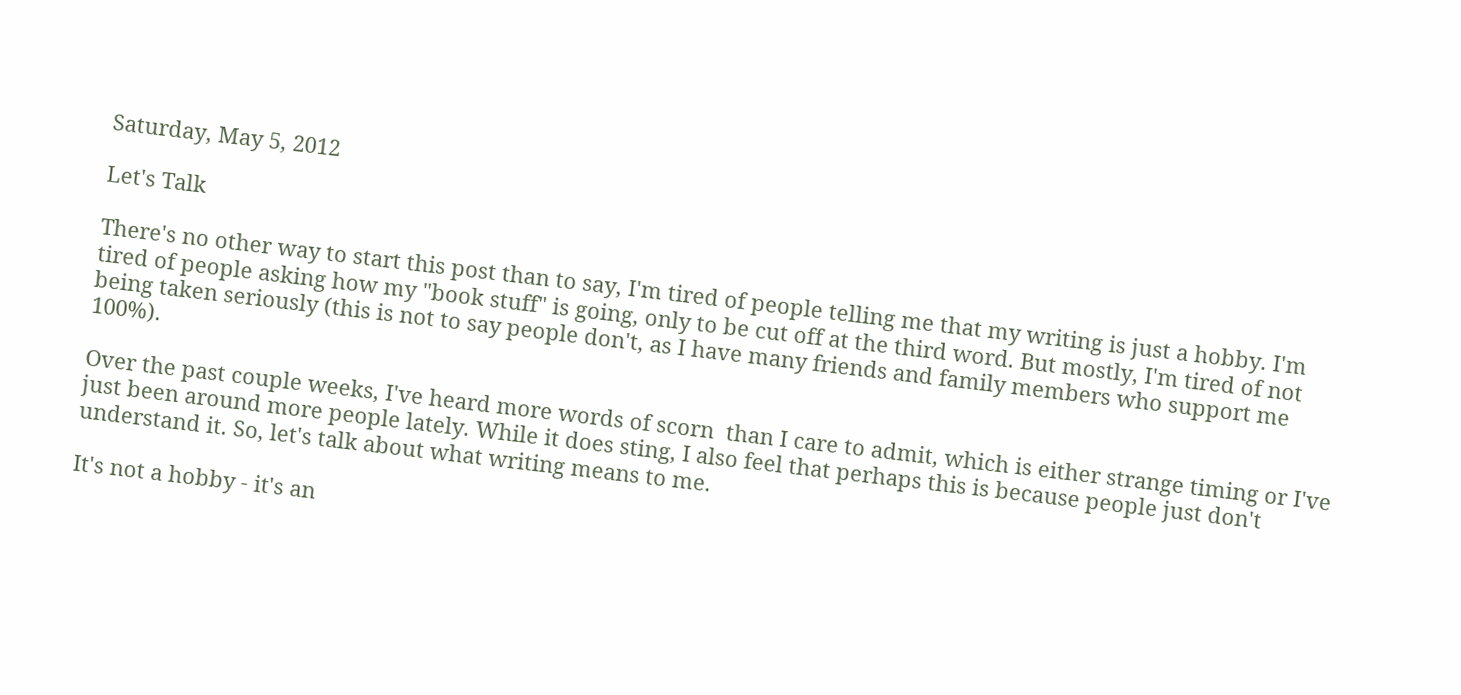Saturday, May 5, 2012

Let's Talk

There's no other way to start this post than to say, I'm tired of people telling me that my writing is just a hobby. I'm tired of people asking how my "book stuff" is going, only to be cut off at the third word. But mostly, I'm tired of not being taken seriously (this is not to say people don't, as I have many friends and family members who support me 100%).

Over the past couple weeks, I've heard more words of scorn  than I care to admit, which is either strange timing or I've just been around more people lately. While it does sting, I also feel that perhaps this is because people just don't understand it. So, let's talk about what writing means to me.

It's not a hobby - it's an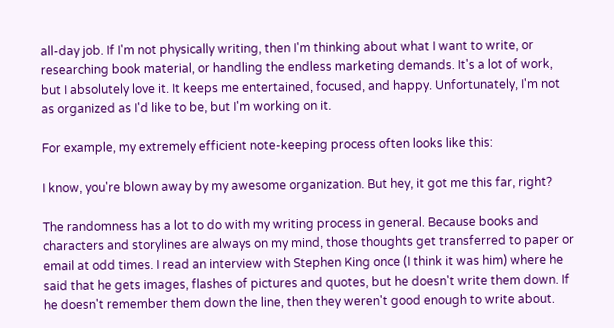all-day job. If I'm not physically writing, then I'm thinking about what I want to write, or researching book material, or handling the endless marketing demands. It's a lot of work, but I absolutely love it. It keeps me entertained, focused, and happy. Unfortunately, I'm not as organized as I'd like to be, but I'm working on it.

For example, my extremely efficient note-keeping process often looks like this:

I know, you're blown away by my awesome organization. But hey, it got me this far, right?

The randomness has a lot to do with my writing process in general. Because books and characters and storylines are always on my mind, those thoughts get transferred to paper or email at odd times. I read an interview with Stephen King once (I think it was him) where he said that he gets images, flashes of pictures and quotes, but he doesn't write them down. If he doesn't remember them down the line, then they weren't good enough to write about.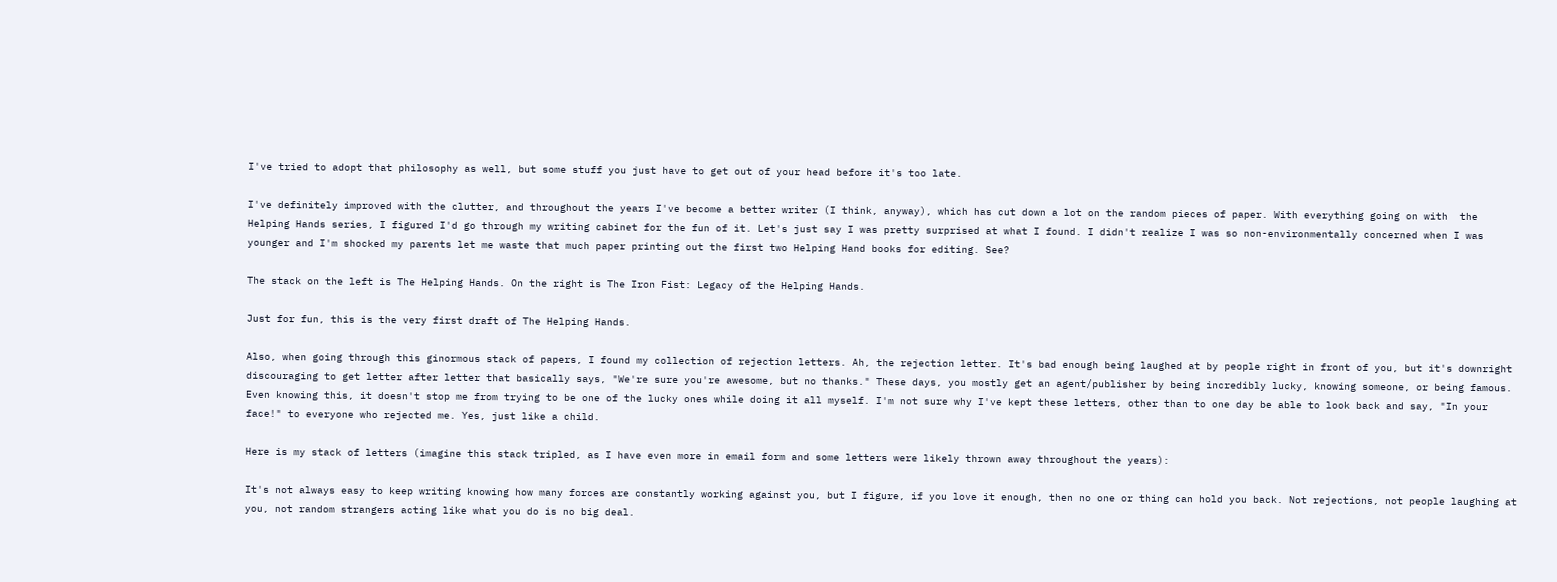I've tried to adopt that philosophy as well, but some stuff you just have to get out of your head before it's too late.

I've definitely improved with the clutter, and throughout the years I've become a better writer (I think, anyway), which has cut down a lot on the random pieces of paper. With everything going on with  the Helping Hands series, I figured I'd go through my writing cabinet for the fun of it. Let's just say I was pretty surprised at what I found. I didn't realize I was so non-environmentally concerned when I was younger and I'm shocked my parents let me waste that much paper printing out the first two Helping Hand books for editing. See?

The stack on the left is The Helping Hands. On the right is The Iron Fist: Legacy of the Helping Hands.

Just for fun, this is the very first draft of The Helping Hands.

Also, when going through this ginormous stack of papers, I found my collection of rejection letters. Ah, the rejection letter. It's bad enough being laughed at by people right in front of you, but it's downright discouraging to get letter after letter that basically says, "We're sure you're awesome, but no thanks." These days, you mostly get an agent/publisher by being incredibly lucky, knowing someone, or being famous. Even knowing this, it doesn't stop me from trying to be one of the lucky ones while doing it all myself. I'm not sure why I've kept these letters, other than to one day be able to look back and say, "In your face!" to everyone who rejected me. Yes, just like a child.

Here is my stack of letters (imagine this stack tripled, as I have even more in email form and some letters were likely thrown away throughout the years):

It's not always easy to keep writing knowing how many forces are constantly working against you, but I figure, if you love it enough, then no one or thing can hold you back. Not rejections, not people laughing at you, not random strangers acting like what you do is no big deal.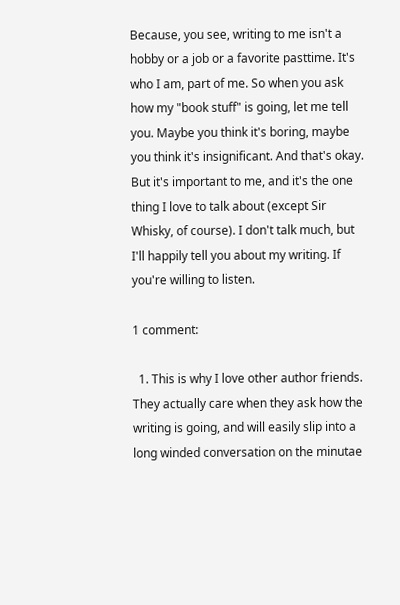Because, you see, writing to me isn't a hobby or a job or a favorite pasttime. It's who I am, part of me. So when you ask how my "book stuff" is going, let me tell you. Maybe you think it's boring, maybe you think it's insignificant. And that's okay. But it's important to me, and it's the one thing I love to talk about (except Sir Whisky, of course). I don't talk much, but I'll happily tell you about my writing. If you're willing to listen.

1 comment:

  1. This is why I love other author friends. They actually care when they ask how the writing is going, and will easily slip into a long winded conversation on the minutae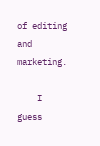of editing and marketing.

    I guess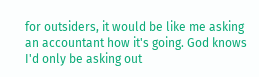for outsiders, it would be like me asking an accountant how it's going. God knows I'd only be asking out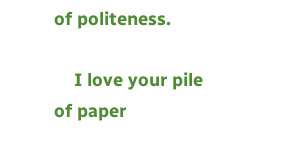of politeness.

    I love your pile of paper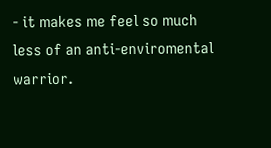- it makes me feel so much less of an anti-enviromental warrior.